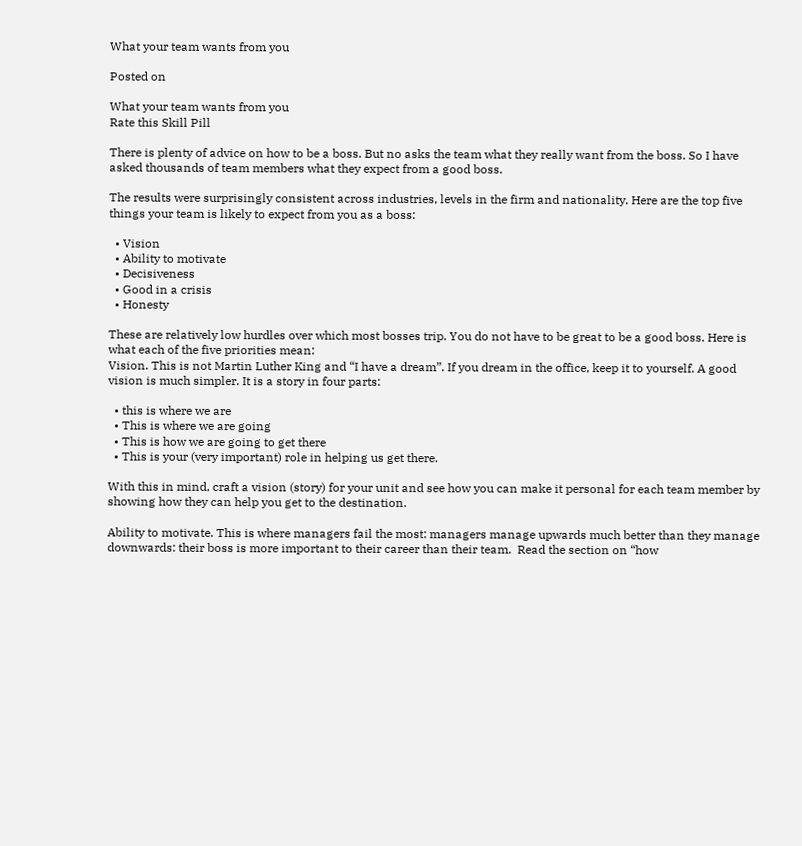What your team wants from you

Posted on

What your team wants from you
Rate this Skill Pill

There is plenty of advice on how to be a boss. But no asks the team what they really want from the boss. So I have asked thousands of team members what they expect from a good boss.

The results were surprisingly consistent across industries, levels in the firm and nationality. Here are the top five things your team is likely to expect from you as a boss:

  • Vision
  • Ability to motivate
  • Decisiveness
  • Good in a crisis
  • Honesty

These are relatively low hurdles over which most bosses trip. You do not have to be great to be a good boss. Here is what each of the five priorities mean:
Vision. This is not Martin Luther King and “I have a dream”. If you dream in the office, keep it to yourself. A good vision is much simpler. It is a story in four parts:

  • this is where we are
  • This is where we are going
  • This is how we are going to get there
  • This is your (very important) role in helping us get there.

With this in mind, craft a vision (story) for your unit and see how you can make it personal for each team member by showing how they can help you get to the destination.

Ability to motivate. This is where managers fail the most: managers manage upwards much better than they manage downwards: their boss is more important to their career than their team.  Read the section on “how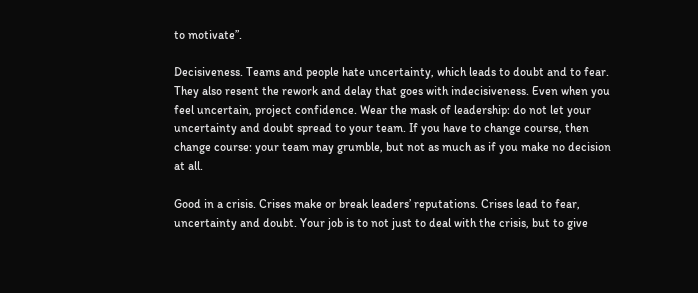to motivate”.

Decisiveness. Teams and people hate uncertainty, which leads to doubt and to fear. They also resent the rework and delay that goes with indecisiveness. Even when you feel uncertain, project confidence. Wear the mask of leadership: do not let your uncertainty and doubt spread to your team. If you have to change course, then change course: your team may grumble, but not as much as if you make no decision at all.

Good in a crisis. Crises make or break leaders’ reputations. Crises lead to fear, uncertainty and doubt. Your job is to not just to deal with the crisis, but to give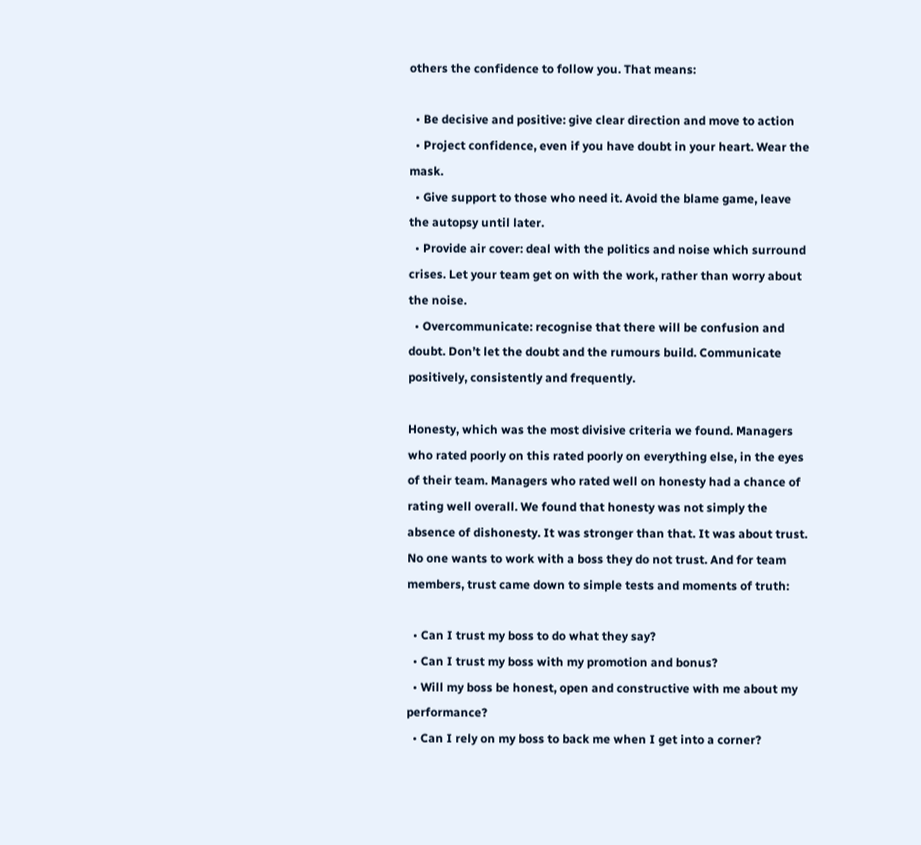others the confidence to follow you. That means:

  • Be decisive and positive: give clear direction and move to action
  • Project confidence, even if you have doubt in your heart. Wear the mask.
  • Give support to those who need it. Avoid the blame game, leave the autopsy until later.
  • Provide air cover: deal with the politics and noise which surround crises. Let your team get on with the work, rather than worry about the noise.
  • Overcommunicate: recognise that there will be confusion and doubt. Don’t let the doubt and the rumours build. Communicate positively, consistently and frequently.

Honesty, which was the most divisive criteria we found. Managers who rated poorly on this rated poorly on everything else, in the eyes of their team. Managers who rated well on honesty had a chance of rating well overall. We found that honesty was not simply the absence of dishonesty. It was stronger than that. It was about trust. No one wants to work with a boss they do not trust. And for team members, trust came down to simple tests and moments of truth:

  • Can I trust my boss to do what they say?
  • Can I trust my boss with my promotion and bonus?
  • Will my boss be honest, open and constructive with me about my performance?
  • Can I rely on my boss to back me when I get into a corner?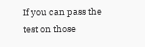If you can pass the test on those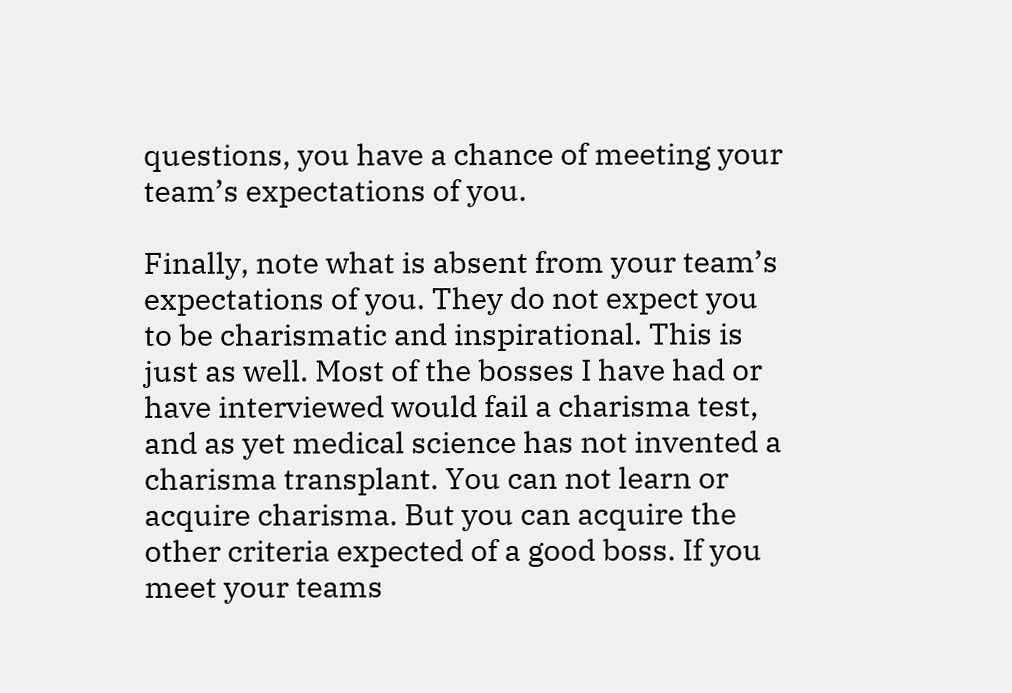questions, you have a chance of meeting your team’s expectations of you.

Finally, note what is absent from your team’s expectations of you. They do not expect you to be charismatic and inspirational. This is just as well. Most of the bosses I have had or have interviewed would fail a charisma test, and as yet medical science has not invented a charisma transplant. You can not learn or acquire charisma. But you can acquire the other criteria expected of a good boss. If you meet your teams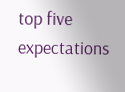top five expectations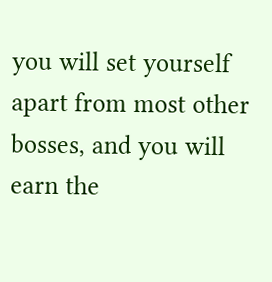you will set yourself apart from most other bosses, and you will earn the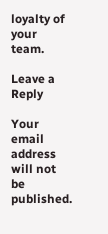loyalty of your team.

Leave a Reply

Your email address will not be published.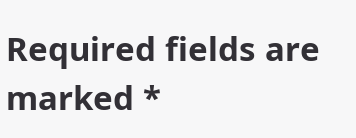Required fields are marked *